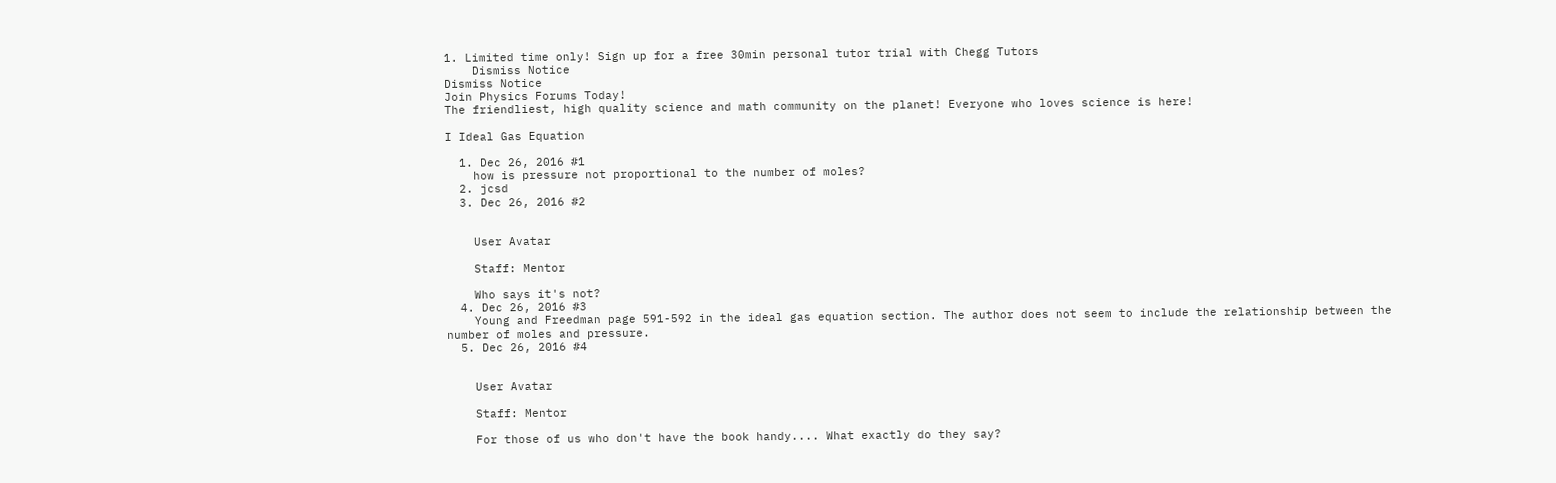1. Limited time only! Sign up for a free 30min personal tutor trial with Chegg Tutors
    Dismiss Notice
Dismiss Notice
Join Physics Forums Today!
The friendliest, high quality science and math community on the planet! Everyone who loves science is here!

I Ideal Gas Equation

  1. Dec 26, 2016 #1
    how is pressure not proportional to the number of moles?
  2. jcsd
  3. Dec 26, 2016 #2


    User Avatar

    Staff: Mentor

    Who says it's not?
  4. Dec 26, 2016 #3
    Young and Freedman page 591-592 in the ideal gas equation section. The author does not seem to include the relationship between the number of moles and pressure.
  5. Dec 26, 2016 #4


    User Avatar

    Staff: Mentor

    For those of us who don't have the book handy.... What exactly do they say?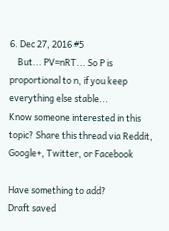6. Dec 27, 2016 #5
    But... PV=nRT... So P is proportional to n, if you keep everything else stable...
Know someone interested in this topic? Share this thread via Reddit, Google+, Twitter, or Facebook

Have something to add?
Draft saved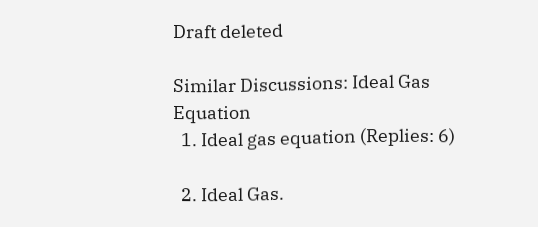Draft deleted

Similar Discussions: Ideal Gas Equation
  1. Ideal gas equation (Replies: 6)

  2. Ideal Gas.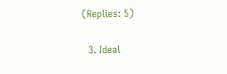(Replies: 5)

  3. Ideal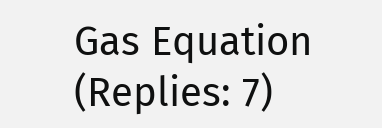Gas Equation (Replies: 7)